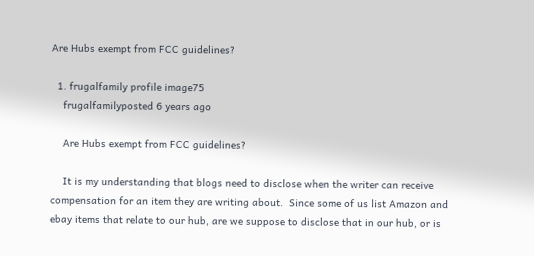Are Hubs exempt from FCC guidelines?

  1. frugalfamily profile image75
    frugalfamilyposted 6 years ago

    Are Hubs exempt from FCC guidelines?

    It is my understanding that blogs need to disclose when the writer can receive compensation for an item they are writing about.  Since some of us list Amazon and ebay items that relate to our hub, are we suppose to disclose that in our hub, or is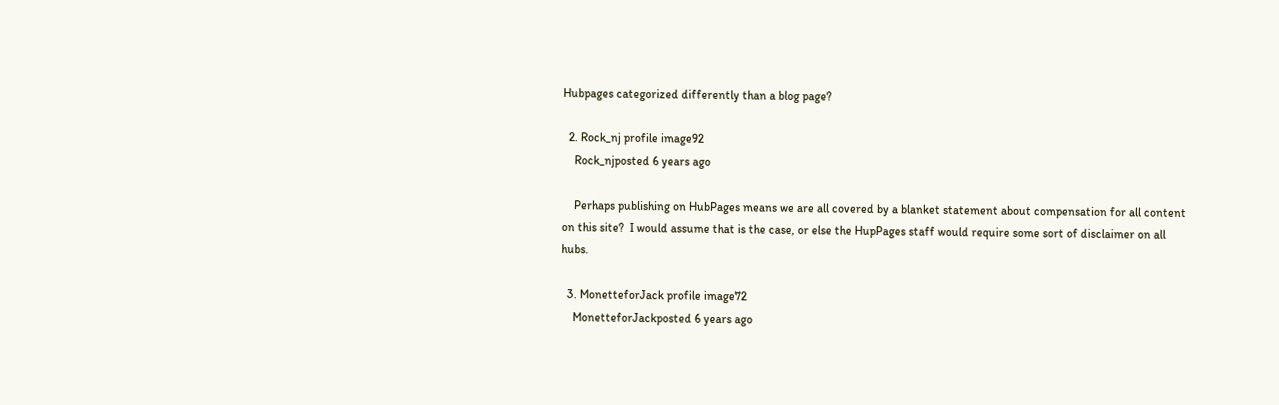Hubpages categorized differently than a blog page?

  2. Rock_nj profile image92
    Rock_njposted 6 years ago

    Perhaps publishing on HubPages means we are all covered by a blanket statement about compensation for all content on this site?  I would assume that is the case, or else the HupPages staff would require some sort of disclaimer on all hubs.

  3. MonetteforJack profile image72
    MonetteforJackposted 6 years ago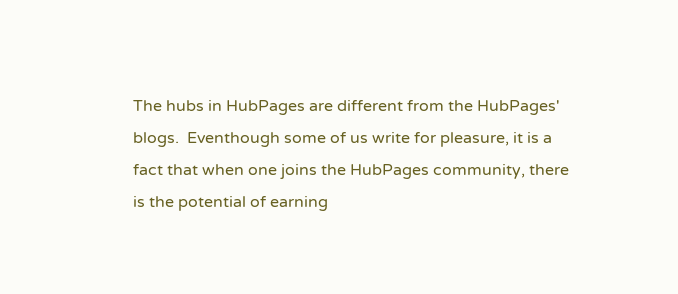The hubs in HubPages are different from the HubPages' blogs.  Eventhough some of us write for pleasure, it is a fact that when one joins the HubPages community, there is the potential of earning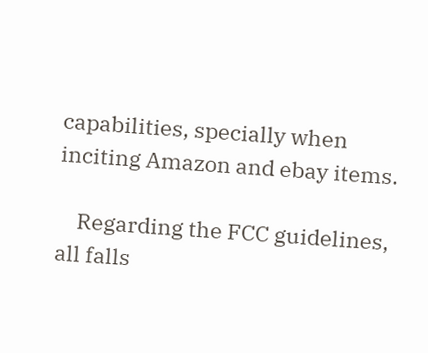capabilities, specially when inciting Amazon and ebay items.

    Regarding the FCC guidelines, all falls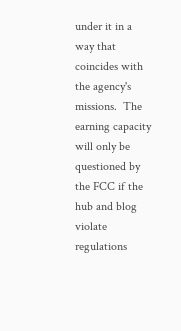under it in a way that coincides with the agency's missions.  The earning capacity will only be questioned by the FCC if the hub and blog violate regulations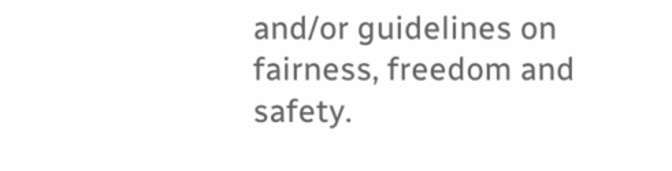and/or guidelines on fairness, freedom and safety.